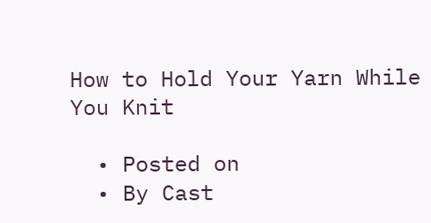How to Hold Your Yarn While You Knit

  • Posted on
  • By Cast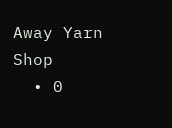Away Yarn Shop
  • 0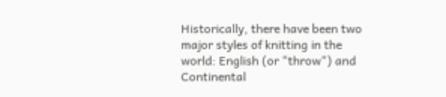Historically, there have been two major styles of knitting in the world: English (or "throw") and Continental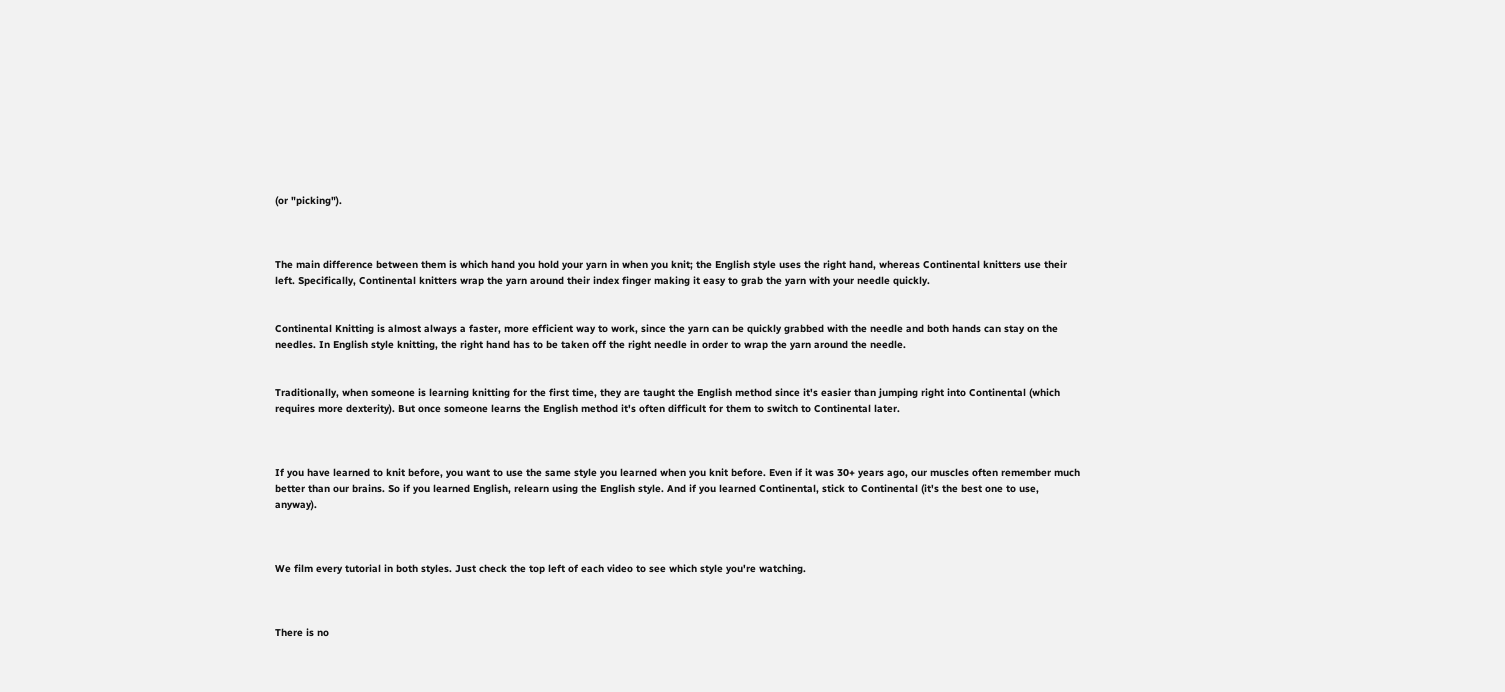(or "picking").



The main difference between them is which hand you hold your yarn in when you knit; the English style uses the right hand, whereas Continental knitters use their left. Specifically, Continental knitters wrap the yarn around their index finger making it easy to grab the yarn with your needle quickly.


Continental Knitting is almost always a faster, more efficient way to work, since the yarn can be quickly grabbed with the needle and both hands can stay on the needles. In English style knitting, the right hand has to be taken off the right needle in order to wrap the yarn around the needle.


Traditionally, when someone is learning knitting for the first time, they are taught the English method since it's easier than jumping right into Continental (which requires more dexterity). But once someone learns the English method it's often difficult for them to switch to Continental later.



If you have learned to knit before, you want to use the same style you learned when you knit before. Even if it was 30+ years ago, our muscles often remember much better than our brains. So if you learned English, relearn using the English style. And if you learned Continental, stick to Continental (it's the best one to use, anyway).



We film every tutorial in both styles. Just check the top left of each video to see which style you're watching.



There is no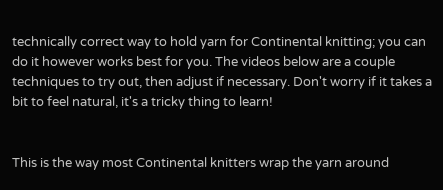technically correct way to hold yarn for Continental knitting; you can do it however works best for you. The videos below are a couple techniques to try out, then adjust if necessary. Don't worry if it takes a bit to feel natural, it's a tricky thing to learn!


This is the way most Continental knitters wrap the yarn around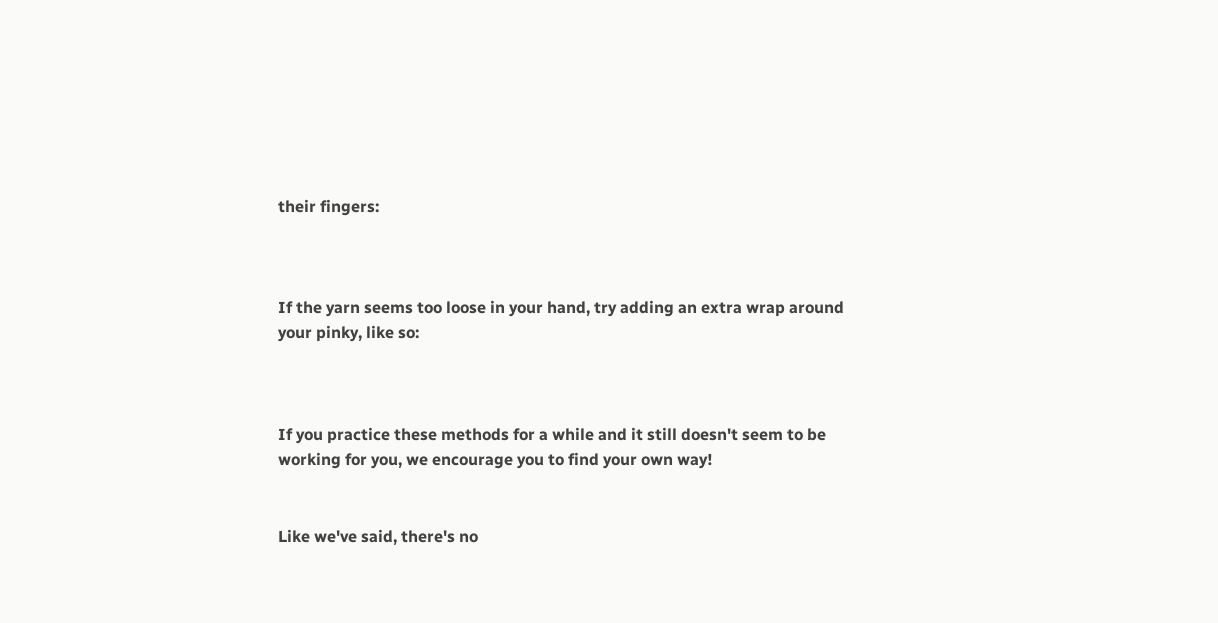their fingers:



If the yarn seems too loose in your hand, try adding an extra wrap around your pinky, like so:



If you practice these methods for a while and it still doesn't seem to be working for you, we encourage you to find your own way!


Like we've said, there's no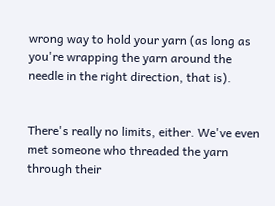wrong way to hold your yarn (as long as you're wrapping the yarn around the needle in the right direction, that is).


There's really no limits, either. We've even met someone who threaded the yarn through their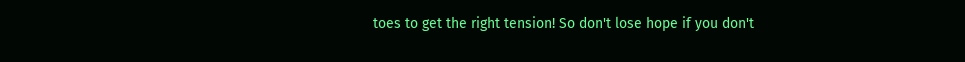toes to get the right tension! So don't lose hope if you don't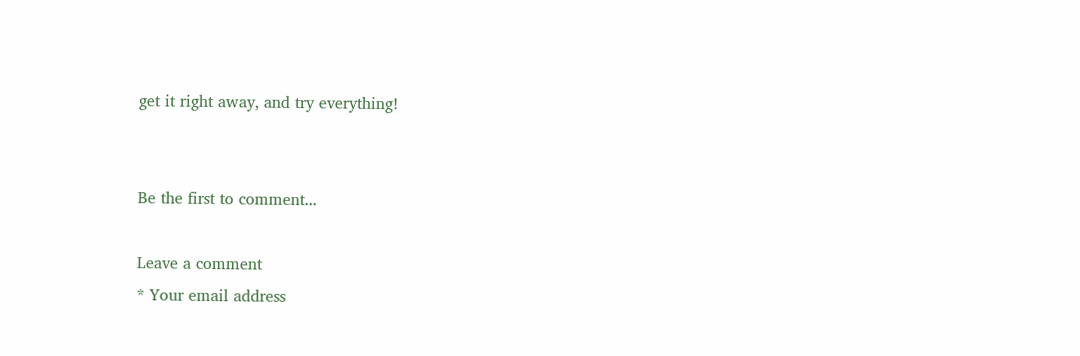get it right away, and try everything!


Be the first to comment...

Leave a comment
* Your email address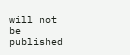will not be published